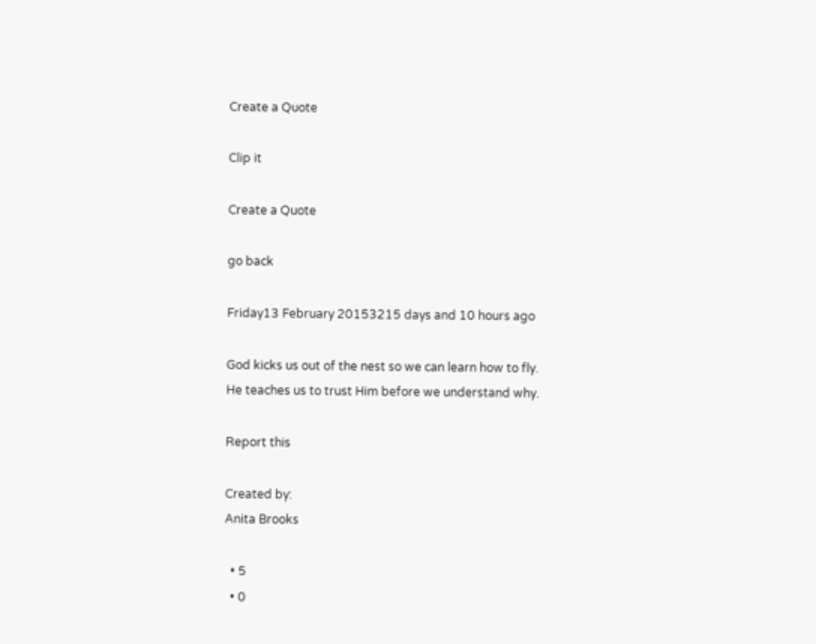Create a Quote

Clip it

Create a Quote

go back

Friday13 February 20153215 days and 10 hours ago

God kicks us out of the nest so we can learn how to fly.
He teaches us to trust Him before we understand why.

Report this

Created by:
Anita Brooks

  • 5
  • 0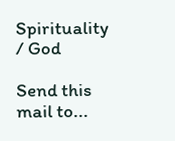Spirituality / God

Send this mail to...